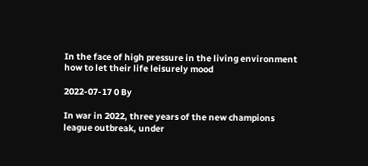In the face of high pressure in the living environment how to let their life leisurely mood

2022-07-17 0 By

In war in 2022, three years of the new champions league outbreak, under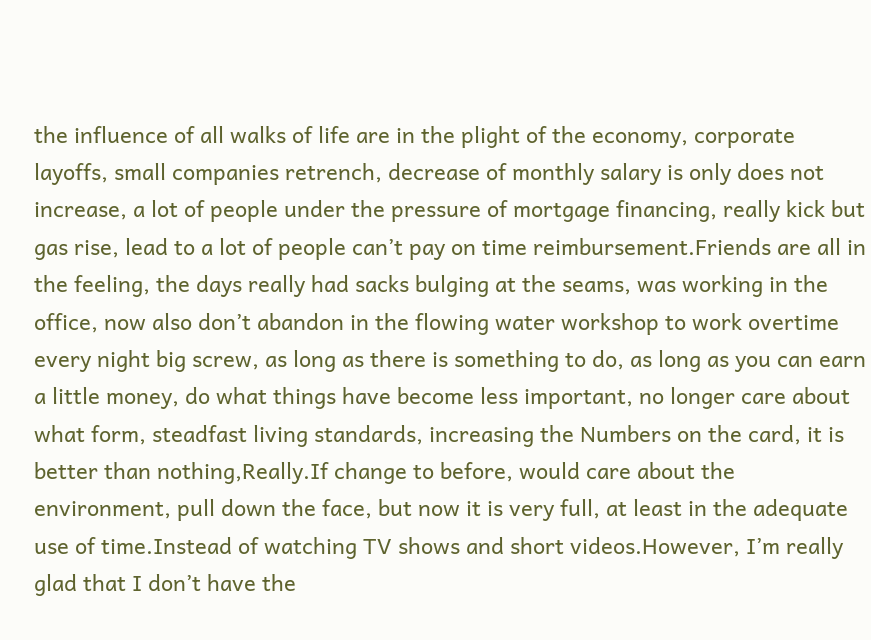the influence of all walks of life are in the plight of the economy, corporate layoffs, small companies retrench, decrease of monthly salary is only does not increase, a lot of people under the pressure of mortgage financing, really kick but gas rise, lead to a lot of people can’t pay on time reimbursement.Friends are all in the feeling, the days really had sacks bulging at the seams, was working in the office, now also don’t abandon in the flowing water workshop to work overtime every night big screw, as long as there is something to do, as long as you can earn a little money, do what things have become less important, no longer care about what form, steadfast living standards, increasing the Numbers on the card, it is better than nothing,Really.If change to before, would care about the environment, pull down the face, but now it is very full, at least in the adequate use of time.Instead of watching TV shows and short videos.However, I’m really glad that I don’t have the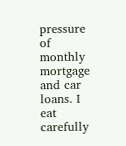pressure of monthly mortgage and car loans. I eat carefully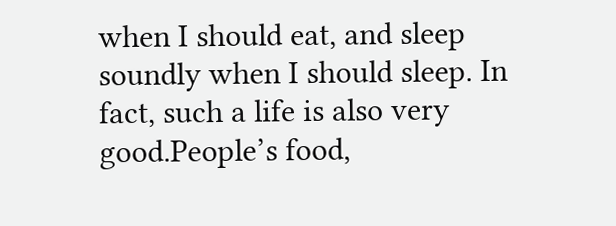when I should eat, and sleep soundly when I should sleep. In fact, such a life is also very good.People’s food,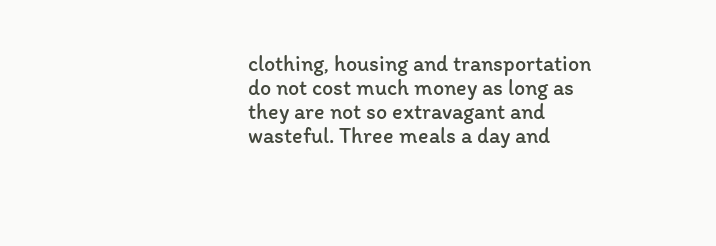clothing, housing and transportation do not cost much money as long as they are not so extravagant and wasteful. Three meals a day and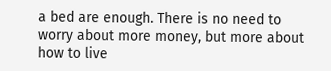a bed are enough. There is no need to worry about more money, but more about how to live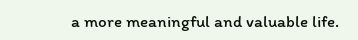a more meaningful and valuable life.